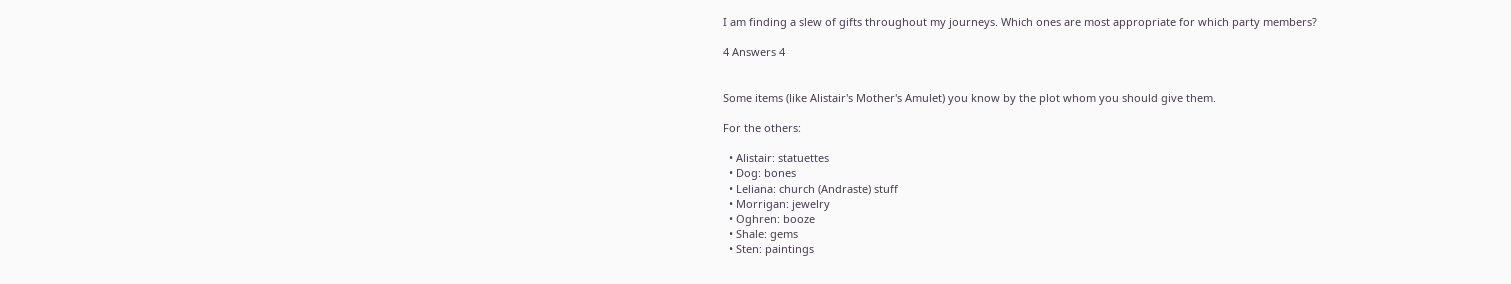I am finding a slew of gifts throughout my journeys. Which ones are most appropriate for which party members?

4 Answers 4


Some items (like Alistair's Mother's Amulet) you know by the plot whom you should give them.

For the others:

  • Alistair: statuettes
  • Dog: bones
  • Leliana: church (Andraste) stuff
  • Morrigan: jewelry
  • Oghren: booze
  • Shale: gems
  • Sten: paintings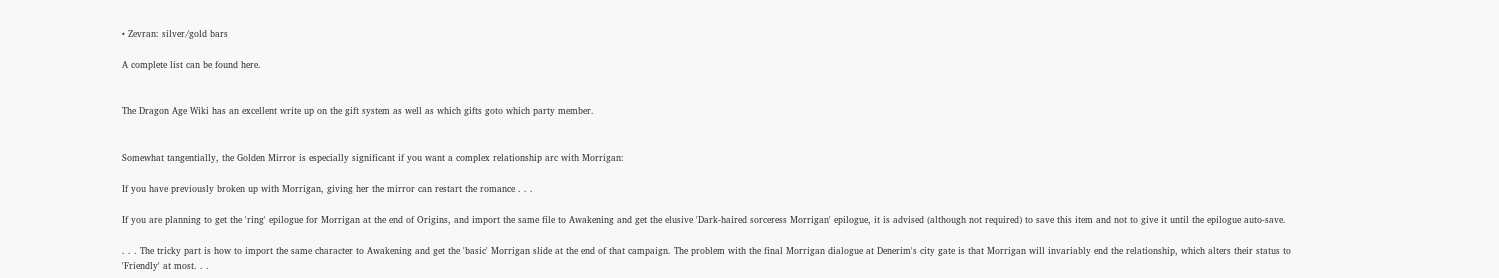• Zevran: silver/gold bars

A complete list can be found here.


The Dragon Age Wiki has an excellent write up on the gift system as well as which gifts goto which party member.


Somewhat tangentially, the Golden Mirror is especially significant if you want a complex relationship arc with Morrigan:

If you have previously broken up with Morrigan, giving her the mirror can restart the romance . . .

If you are planning to get the 'ring' epilogue for Morrigan at the end of Origins, and import the same file to Awakening and get the elusive 'Dark-haired sorceress Morrigan' epilogue, it is advised (although not required) to save this item and not to give it until the epilogue auto-save.

. . . The tricky part is how to import the same character to Awakening and get the 'basic' Morrigan slide at the end of that campaign. The problem with the final Morrigan dialogue at Denerim's city gate is that Morrigan will invariably end the relationship, which alters their status to 'Friendly' at most. . .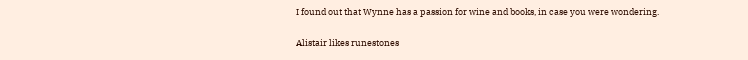I found out that Wynne has a passion for wine and books, in case you were wondering.

Alistair likes runestones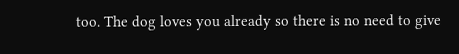too. The dog loves you already so there is no need to give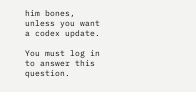him bones, unless you want a codex update.

You must log in to answer this question.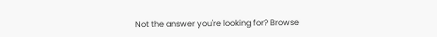Not the answer you're looking for? Browse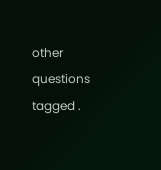other questions tagged .